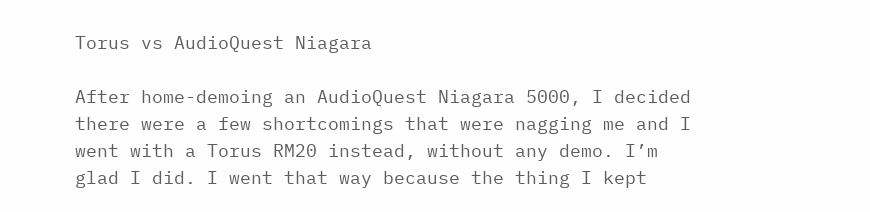Torus vs AudioQuest Niagara

After home-demoing an AudioQuest Niagara 5000, I decided there were a few shortcomings that were nagging me and I went with a Torus RM20 instead, without any demo. I’m glad I did. I went that way because the thing I kept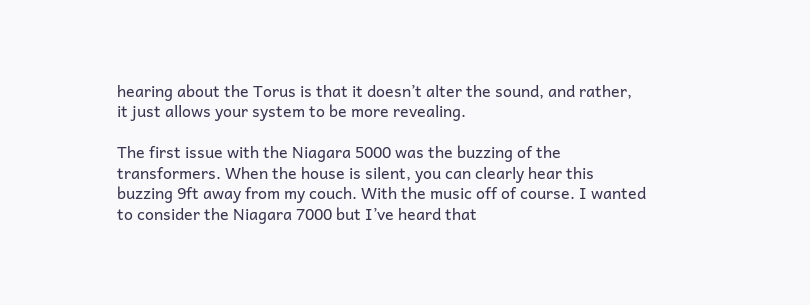hearing about the Torus is that it doesn’t alter the sound, and rather, it just allows your system to be more revealing.

The first issue with the Niagara 5000 was the buzzing of the transformers. When the house is silent, you can clearly hear this buzzing 9ft away from my couch. With the music off of course. I wanted to consider the Niagara 7000 but I’ve heard that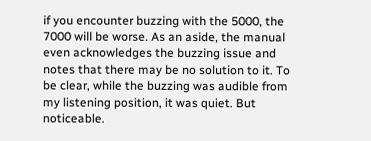if you encounter buzzing with the 5000, the 7000 will be worse. As an aside, the manual even acknowledges the buzzing issue and notes that there may be no solution to it. To be clear, while the buzzing was audible from my listening position, it was quiet. But noticeable.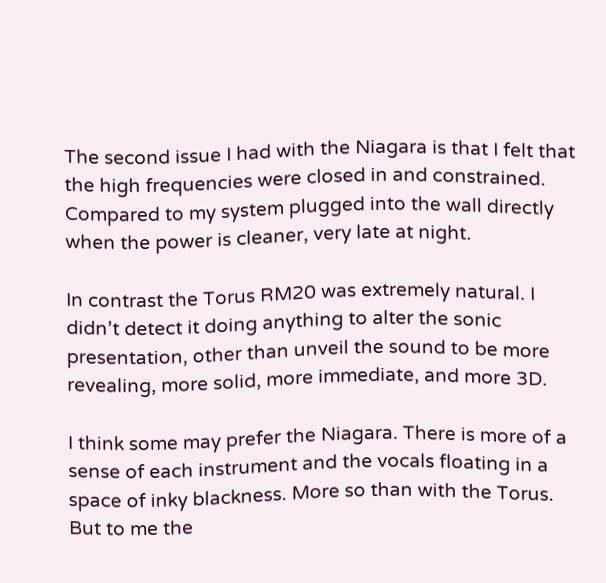The second issue I had with the Niagara is that I felt that the high frequencies were closed in and constrained. Compared to my system plugged into the wall directly when the power is cleaner, very late at night.

In contrast the Torus RM20 was extremely natural. I didn’t detect it doing anything to alter the sonic presentation, other than unveil the sound to be more revealing, more solid, more immediate, and more 3D.

I think some may prefer the Niagara. There is more of a sense of each instrument and the vocals floating in a space of inky blackness. More so than with the Torus. But to me the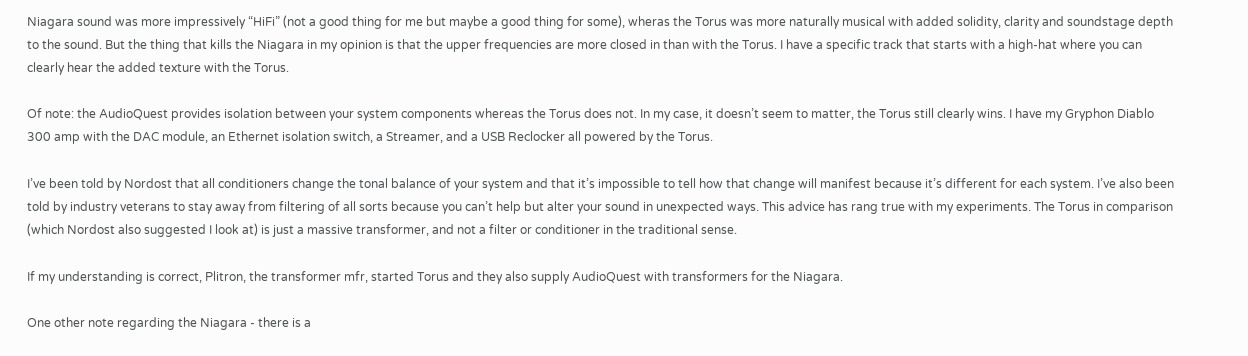Niagara sound was more impressively “HiFi” (not a good thing for me but maybe a good thing for some), wheras the Torus was more naturally musical with added solidity, clarity and soundstage depth to the sound. But the thing that kills the Niagara in my opinion is that the upper frequencies are more closed in than with the Torus. I have a specific track that starts with a high-hat where you can clearly hear the added texture with the Torus.

Of note: the AudioQuest provides isolation between your system components whereas the Torus does not. In my case, it doesn’t seem to matter, the Torus still clearly wins. I have my Gryphon Diablo 300 amp with the DAC module, an Ethernet isolation switch, a Streamer, and a USB Reclocker all powered by the Torus.

I’ve been told by Nordost that all conditioners change the tonal balance of your system and that it’s impossible to tell how that change will manifest because it’s different for each system. I’ve also been told by industry veterans to stay away from filtering of all sorts because you can’t help but alter your sound in unexpected ways. This advice has rang true with my experiments. The Torus in comparison (which Nordost also suggested I look at) is just a massive transformer, and not a filter or conditioner in the traditional sense.

If my understanding is correct, Plitron, the transformer mfr, started Torus and they also supply AudioQuest with transformers for the Niagara.

One other note regarding the Niagara - there is a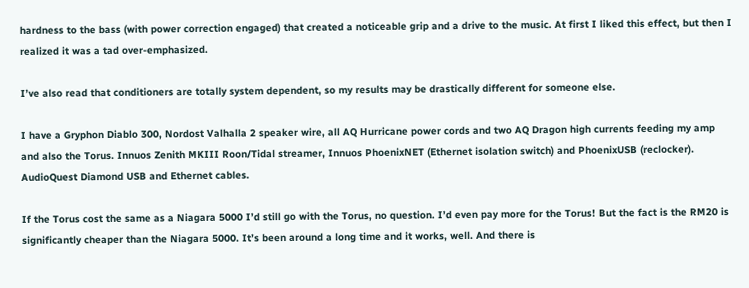hardness to the bass (with power correction engaged) that created a noticeable grip and a drive to the music. At first I liked this effect, but then I realized it was a tad over-emphasized.

I’ve also read that conditioners are totally system dependent, so my results may be drastically different for someone else.

I have a Gryphon Diablo 300, Nordost Valhalla 2 speaker wire, all AQ Hurricane power cords and two AQ Dragon high currents feeding my amp and also the Torus. Innuos Zenith MKIII Roon/Tidal streamer, Innuos PhoenixNET (Ethernet isolation switch) and PhoenixUSB (reclocker). AudioQuest Diamond USB and Ethernet cables.

If the Torus cost the same as a Niagara 5000 I’d still go with the Torus, no question. I’d even pay more for the Torus! But the fact is the RM20 is significantly cheaper than the Niagara 5000. It’s been around a long time and it works, well. And there is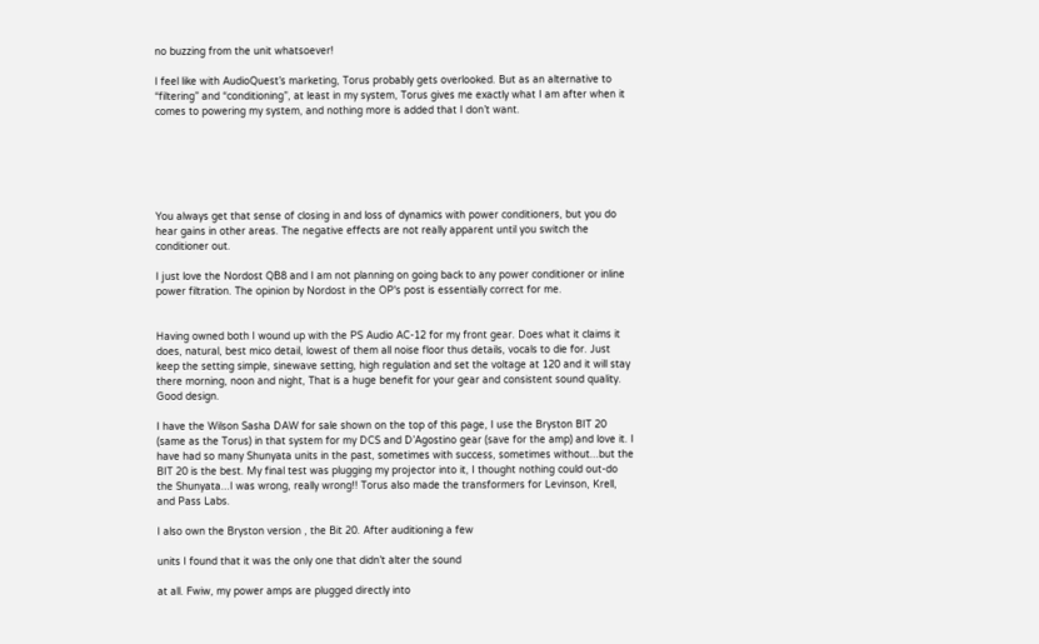no buzzing from the unit whatsoever!

I feel like with AudioQuest’s marketing, Torus probably gets overlooked. But as an alternative to “filtering” and “conditioning”, at least in my system, Torus gives me exactly what I am after when it comes to powering my system, and nothing more is added that I don’t want.






You always get that sense of closing in and loss of dynamics with power conditioners, but you do hear gains in other areas. The negative effects are not really apparent until you switch the conditioner out.

I just love the Nordost QB8 and I am not planning on going back to any power conditioner or inline power filtration. The opinion by Nordost in the OP's post is essentially correct for me.


Having owned both I wound up with the PS Audio AC-12 for my front gear. Does what it claims it does, natural, best mico detail, lowest of them all noise floor thus details, vocals to die for. Just keep the setting simple, sinewave setting, high regulation and set the voltage at 120 and it will stay there morning, noon and night, That is a huge benefit for your gear and consistent sound quality. Good design.

I have the Wilson Sasha DAW for sale shown on the top of this page, I use the Bryston BIT 20 (same as the Torus) in that system for my DCS and D’Agostino gear (save for the amp) and love it. I have had so many Shunyata units in the past, sometimes with success, sometimes without...but the BIT 20 is the best. My final test was plugging my projector into it, I thought nothing could out-do the Shunyata...I was wrong, really wrong!! Torus also made the transformers for Levinson, Krell, and Pass Labs.

I also own the Bryston version , the Bit 20. After auditioning a few

units I found that it was the only one that didn’t alter the sound

at all. Fwiw, my power amps are plugged directly into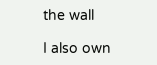the wall

I also own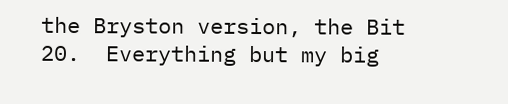the Bryston version, the Bit 20.  Everything but my big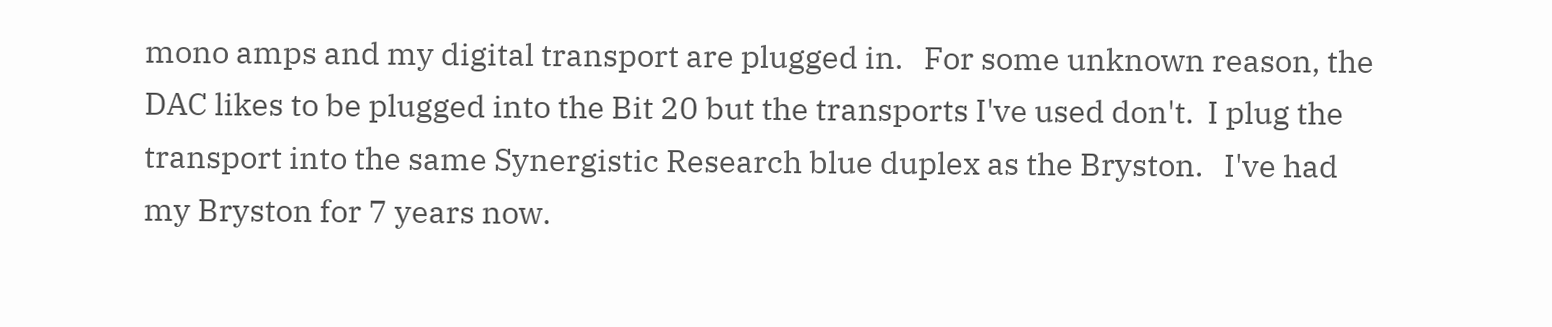mono amps and my digital transport are plugged in.   For some unknown reason, the DAC likes to be plugged into the Bit 20 but the transports I've used don't.  I plug the transport into the same Synergistic Research blue duplex as the Bryston.   I've had my Bryston for 7 years now.